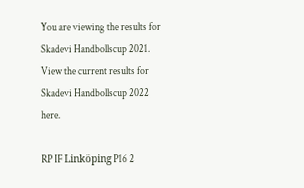You are viewing the results for Skadevi Handbollscup 2021. View the current results for Skadevi Handbollscup 2022 here.

RP IF Linköping P16 2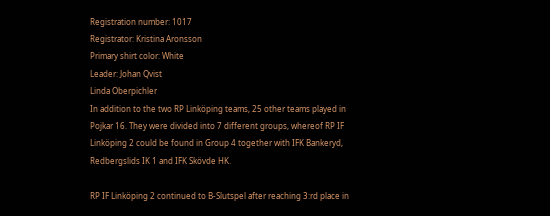Registration number: 1017
Registrator: Kristina Aronsson
Primary shirt color: White
Leader: Johan Qvist
Linda Oberpichler
In addition to the two RP Linköping teams, 25 other teams played in Pojkar 16. They were divided into 7 different groups, whereof RP IF Linköping 2 could be found in Group 4 together with IFK Bankeryd, Redbergslids IK 1 and IFK Skövde HK.

RP IF Linköping 2 continued to B-Slutspel after reaching 3:rd place in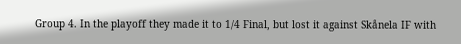Group 4. In the playoff they made it to 1/4 Final, but lost it against Skånela IF with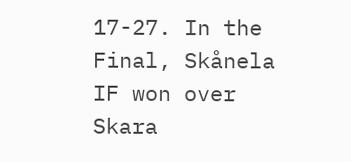17-27. In the Final, Skånela IF won over Skara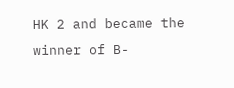HK 2 and became the winner of B-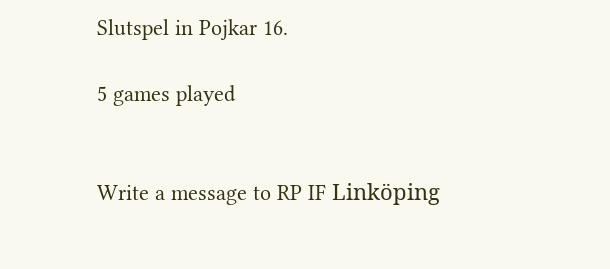Slutspel in Pojkar 16.

5 games played


Write a message to RP IF Linköping